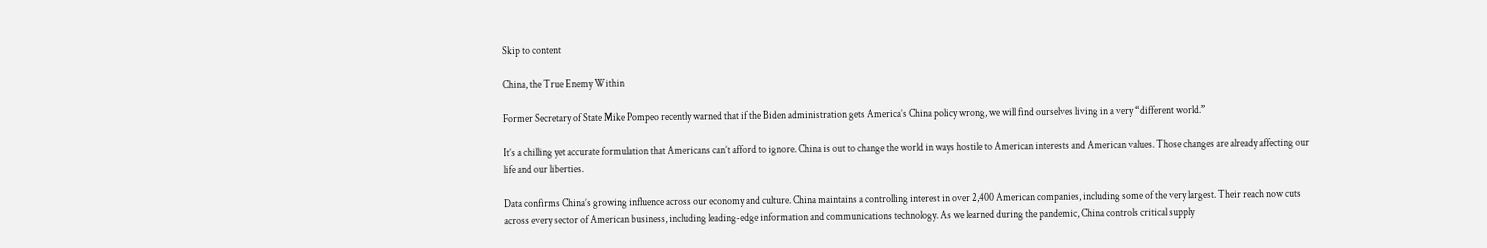Skip to content

China, the True Enemy Within

Former Secretary of State Mike Pompeo recently warned that if the Biden administration gets America’s China policy wrong, we will find ourselves living in a very “different world.”

It’s a chilling yet accurate formulation that Americans can’t afford to ignore. China is out to change the world in ways hostile to American interests and American values. Those changes are already affecting our life and our liberties.

Data confirms China’s growing influence across our economy and culture. China maintains a controlling interest in over 2,400 American companies, including some of the very largest. Their reach now cuts across every sector of American business, including leading-edge information and communications technology. As we learned during the pandemic, China controls critical supply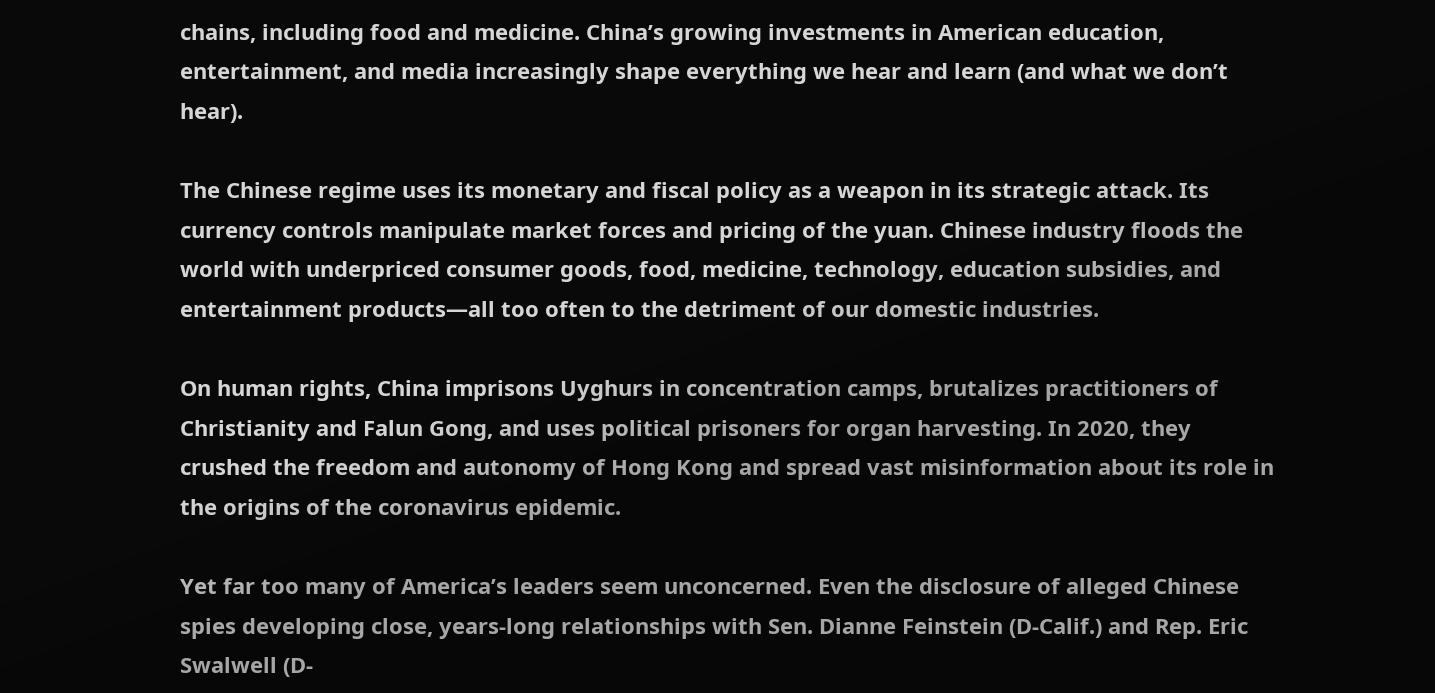chains, including food and medicine. China’s growing investments in American education, entertainment, and media increasingly shape everything we hear and learn (and what we don’t hear).

The Chinese regime uses its monetary and fiscal policy as a weapon in its strategic attack. Its currency controls manipulate market forces and pricing of the yuan. Chinese industry floods the world with underpriced consumer goods, food, medicine, technology, education subsidies, and entertainment products—all too often to the detriment of our domestic industries.

On human rights, China imprisons Uyghurs in concentration camps, brutalizes practitioners of Christianity and Falun Gong, and uses political prisoners for organ harvesting. In 2020, they crushed the freedom and autonomy of Hong Kong and spread vast misinformation about its role in the origins of the coronavirus epidemic.

Yet far too many of America’s leaders seem unconcerned. Even the disclosure of alleged Chinese spies developing close, years-long relationships with Sen. Dianne Feinstein (D-Calif.) and Rep. Eric Swalwell (D-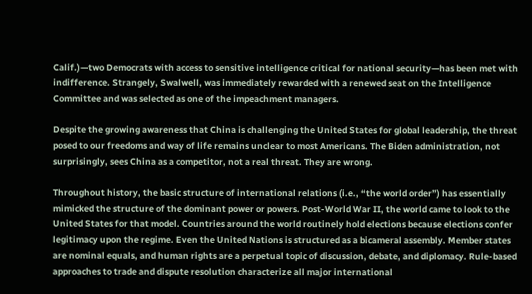Calif.)—two Democrats with access to sensitive intelligence critical for national security—has been met with indifference. Strangely, Swalwell, was immediately rewarded with a renewed seat on the Intelligence Committee and was selected as one of the impeachment managers.

Despite the growing awareness that China is challenging the United States for global leadership, the threat posed to our freedoms and way of life remains unclear to most Americans. The Biden administration, not surprisingly, sees China as a competitor, not a real threat. They are wrong.

Throughout history, the basic structure of international relations (i.e., “the world order”) has essentially mimicked the structure of the dominant power or powers. Post-World War II, the world came to look to the United States for that model. Countries around the world routinely hold elections because elections confer legitimacy upon the regime. Even the United Nations is structured as a bicameral assembly. Member states are nominal equals, and human rights are a perpetual topic of discussion, debate, and diplomacy. Rule-based approaches to trade and dispute resolution characterize all major international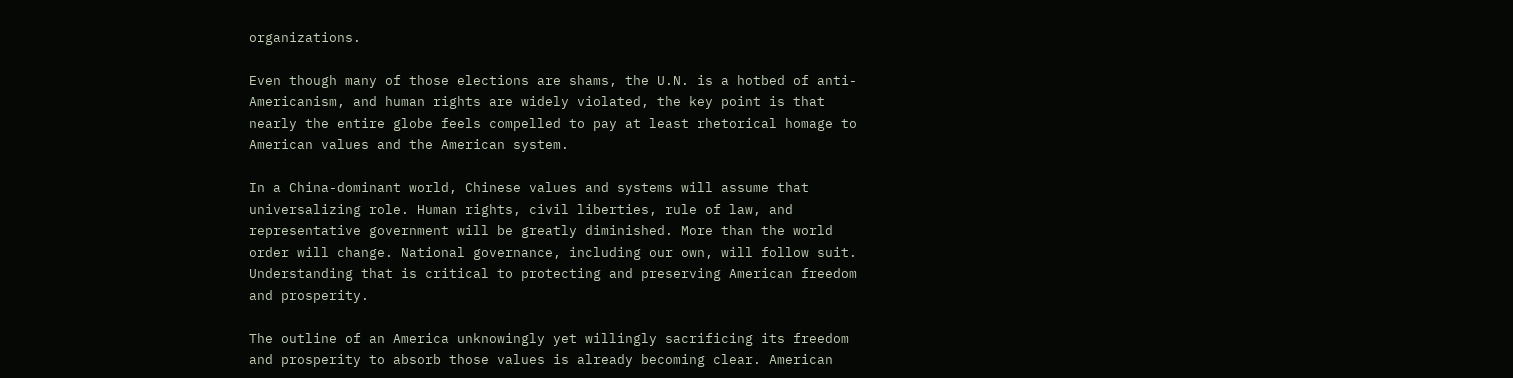organizations.

Even though many of those elections are shams, the U.N. is a hotbed of anti-Americanism, and human rights are widely violated, the key point is that nearly the entire globe feels compelled to pay at least rhetorical homage to American values and the American system.

In a China-dominant world, Chinese values and systems will assume that universalizing role. Human rights, civil liberties, rule of law, and representative government will be greatly diminished. More than the world order will change. National governance, including our own, will follow suit. Understanding that is critical to protecting and preserving American freedom and prosperity.

The outline of an America unknowingly yet willingly sacrificing its freedom and prosperity to absorb those values is already becoming clear. American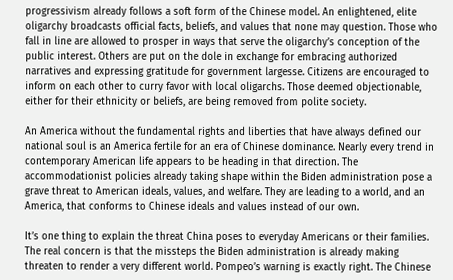progressivism already follows a soft form of the Chinese model. An enlightened, elite oligarchy broadcasts official facts, beliefs, and values that none may question. Those who fall in line are allowed to prosper in ways that serve the oligarchy’s conception of the public interest. Others are put on the dole in exchange for embracing authorized narratives and expressing gratitude for government largesse. Citizens are encouraged to inform on each other to curry favor with local oligarchs. Those deemed objectionable, either for their ethnicity or beliefs, are being removed from polite society.

An America without the fundamental rights and liberties that have always defined our national soul is an America fertile for an era of Chinese dominance. Nearly every trend in contemporary American life appears to be heading in that direction. The accommodationist policies already taking shape within the Biden administration pose a grave threat to American ideals, values, and welfare. They are leading to a world, and an America, that conforms to Chinese ideals and values instead of our own.

It’s one thing to explain the threat China poses to everyday Americans or their families. The real concern is that the missteps the Biden administration is already making threaten to render a very different world. Pompeo’s warning is exactly right. The Chinese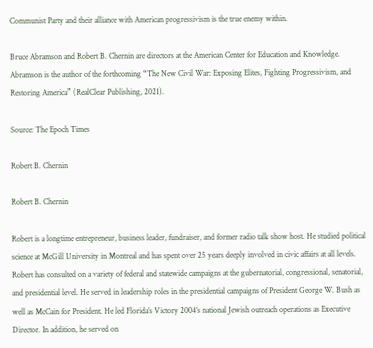Communist Party and their alliance with American progressivism is the true enemy within.

Bruce Abramson and Robert B. Chernin are directors at the American Center for Education and Knowledge. Abramson is the author of the forthcoming “The New Civil War: Exposing Elites, Fighting Progressivism, and Restoring America” (RealClear Publishing, 2021).

Source: The Epoch Times

Robert B. Chernin

Robert B. Chernin

Robert is a longtime entrepreneur, business leader, fundraiser, and former radio talk show host. He studied political science at McGill University in Montreal and has spent over 25 years deeply involved in civic affairs at all levels. Robert has consulted on a variety of federal and statewide campaigns at the gubernatorial, congressional, senatorial, and presidential level. He served in leadership roles in the presidential campaigns of President George W. Bush as well as McCain for President. He led Florida’s Victory 2004’s national Jewish outreach operations as Executive Director. In addition, he served on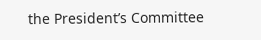the President’s Committee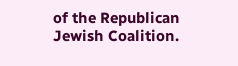of the Republican Jewish Coalition.